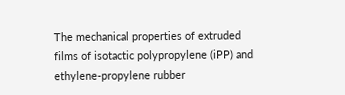The mechanical properties of extruded films of isotactic polypropylene (iPP) and ethylene-propylene rubber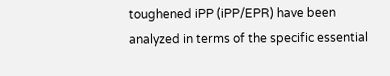toughened iPP (iPP/EPR) have been analyzed in terms of the specific essential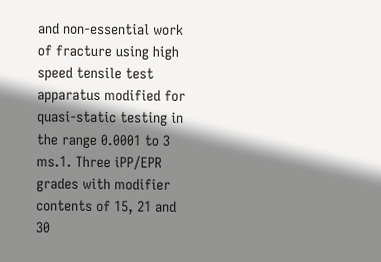and non-essential work of fracture using high speed tensile test apparatus modified for quasi-static testing in the range 0.0001 to 3 ms.1. Three iPP/EPR grades with modifier contents of 15, 21 and 30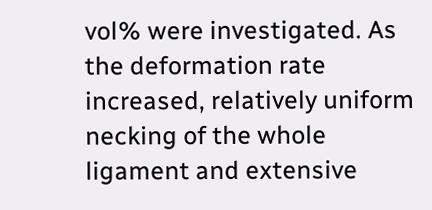vol% were investigated. As the deformation rate increased, relatively uniform necking of the whole ligament and extensive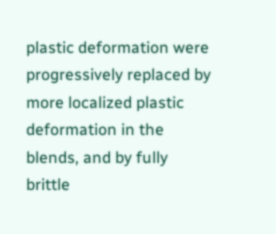plastic deformation were progressively replaced by more localized plastic deformation in the blends, and by fully brittle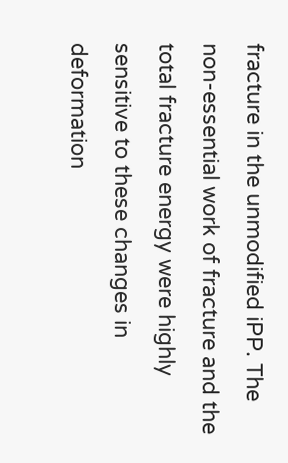fracture in the unmodified iPP. The non-essential work of fracture and the total fracture energy were highly sensitive to these changes in deformation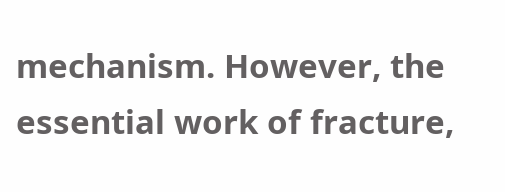mechanism. However, the essential work of fracture,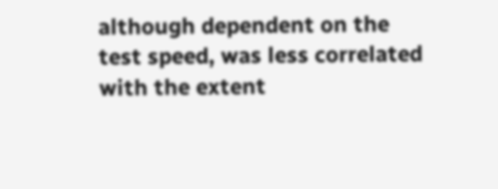although dependent on the test speed, was less correlated with the extent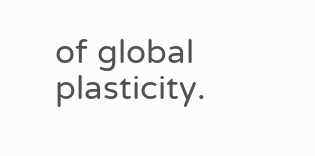of global plasticity.